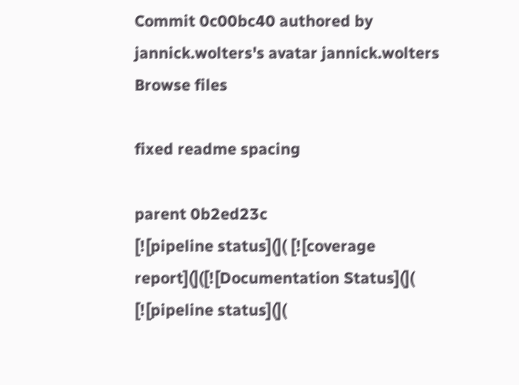Commit 0c00bc40 authored by jannick.wolters's avatar jannick.wolters
Browse files

fixed readme spacing

parent 0b2ed23c
[![pipeline status](]( [![coverage report](]([![Documentation Status](](
[![pipeline status](](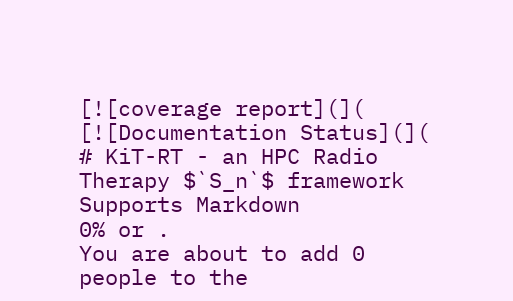[![coverage report](]( [![Documentation Status](](
# KiT-RT - an HPC Radio Therapy $`S_n`$ framework
Supports Markdown
0% or .
You are about to add 0 people to the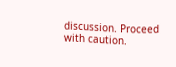discussion. Proceed with caution.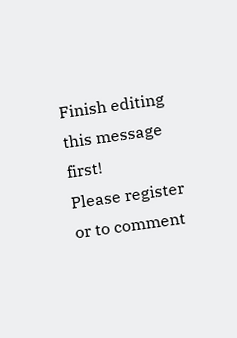Finish editing this message first!
Please register or to comment